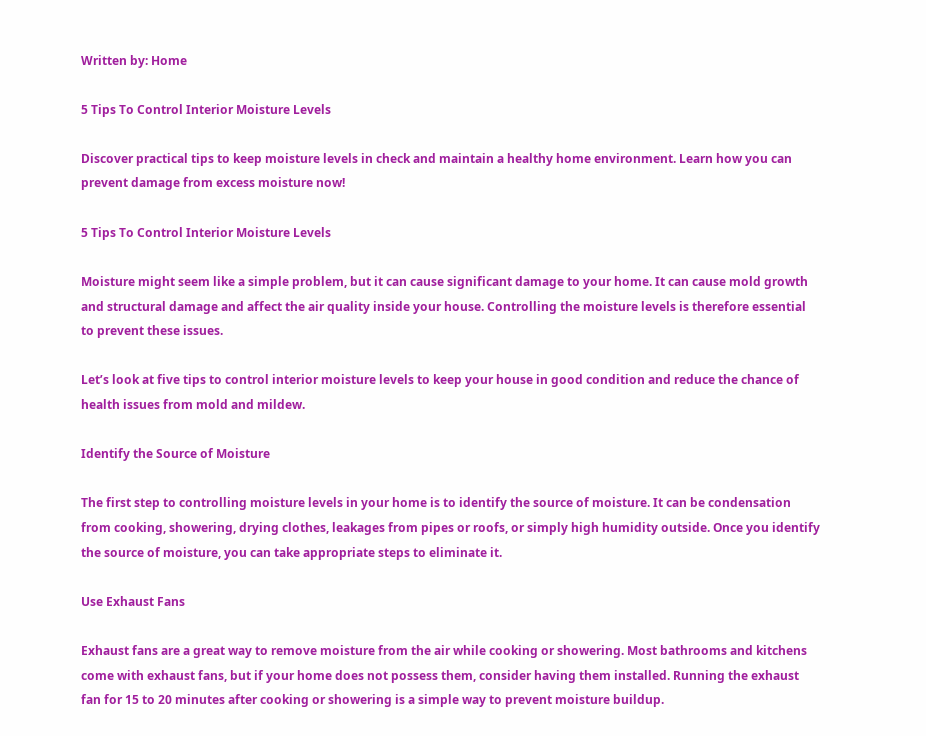Written by: Home

5 Tips To Control Interior Moisture Levels

Discover practical tips to keep moisture levels in check and maintain a healthy home environment. Learn how you can prevent damage from excess moisture now!

5 Tips To Control Interior Moisture Levels

Moisture might seem like a simple problem, but it can cause significant damage to your home. It can cause mold growth and structural damage and affect the air quality inside your house. Controlling the moisture levels is therefore essential to prevent these issues.

Let’s look at five tips to control interior moisture levels to keep your house in good condition and reduce the chance of health issues from mold and mildew.

Identify the Source of Moisture

The first step to controlling moisture levels in your home is to identify the source of moisture. It can be condensation from cooking, showering, drying clothes, leakages from pipes or roofs, or simply high humidity outside. Once you identify the source of moisture, you can take appropriate steps to eliminate it.

Use Exhaust Fans

Exhaust fans are a great way to remove moisture from the air while cooking or showering. Most bathrooms and kitchens come with exhaust fans, but if your home does not possess them, consider having them installed. Running the exhaust fan for 15 to 20 minutes after cooking or showering is a simple way to prevent moisture buildup.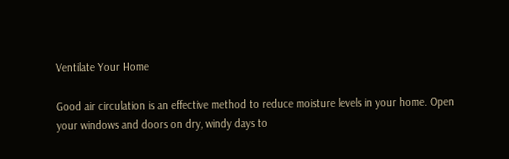Ventilate Your Home

Good air circulation is an effective method to reduce moisture levels in your home. Open your windows and doors on dry, windy days to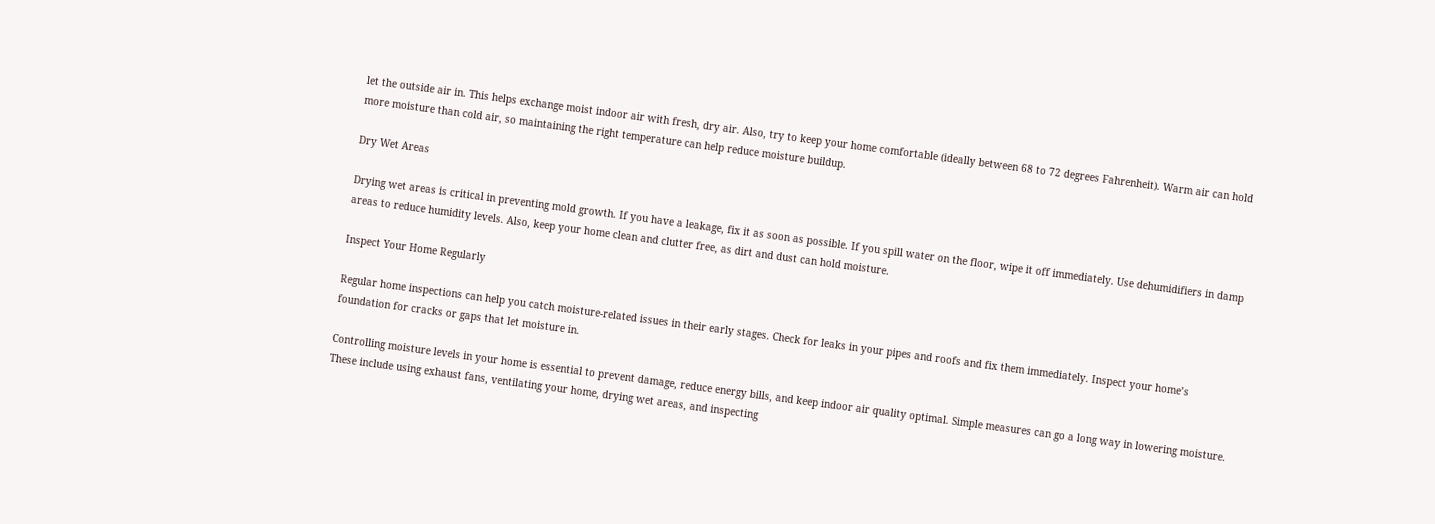let the outside air in. This helps exchange moist indoor air with fresh, dry air. Also, try to keep your home comfortable (ideally between 68 to 72 degrees Fahrenheit). Warm air can hold more moisture than cold air, so maintaining the right temperature can help reduce moisture buildup.

Dry Wet Areas

Drying wet areas is critical in preventing mold growth. If you have a leakage, fix it as soon as possible. If you spill water on the floor, wipe it off immediately. Use dehumidifiers in damp areas to reduce humidity levels. Also, keep your home clean and clutter free, as dirt and dust can hold moisture.

Inspect Your Home Regularly

Regular home inspections can help you catch moisture-related issues in their early stages. Check for leaks in your pipes and roofs and fix them immediately. Inspect your home’s foundation for cracks or gaps that let moisture in.

Controlling moisture levels in your home is essential to prevent damage, reduce energy bills, and keep indoor air quality optimal. Simple measures can go a long way in lowering moisture. These include using exhaust fans, ventilating your home, drying wet areas, and inspecting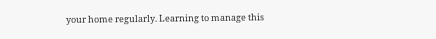your home regularly. Learning to manage this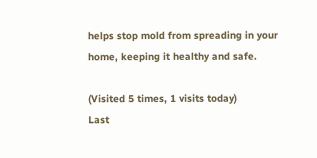helps stop mold from spreading in your home, keeping it healthy and safe.

(Visited 5 times, 1 visits today)
Last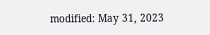modified: May 31, 2023